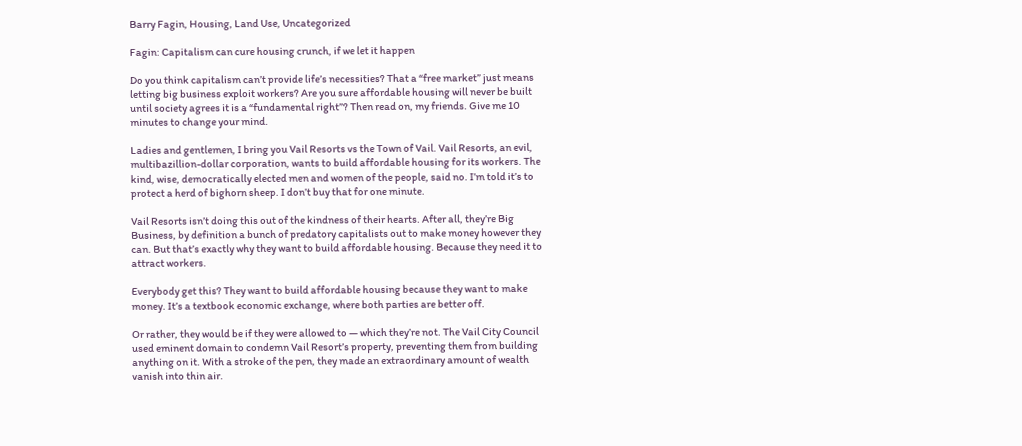Barry Fagin, Housing, Land Use, Uncategorized

Fagin: Capitalism can cure housing crunch, if we let it happen

Do you think capitalism can’t provide life’s necessities? That a “free market” just means letting big business exploit workers? Are you sure affordable housing will never be built until society agrees it is a “fundamental right”? Then read on, my friends. Give me 10 minutes to change your mind.

Ladies and gentlemen, I bring you Vail Resorts vs the Town of Vail. Vail Resorts, an evil, multibazillion-dollar corporation, wants to build affordable housing for its workers. The kind, wise, democratically elected men and women of the people, said no. I’m told it’s to protect a herd of bighorn sheep. I don’t buy that for one minute.

Vail Resorts isn’t doing this out of the kindness of their hearts. After all, they’re Big Business, by definition a bunch of predatory capitalists out to make money however they can. But that’s exactly why they want to build affordable housing. Because they need it to attract workers.

Everybody get this? They want to build affordable housing because they want to make money. It’s a textbook economic exchange, where both parties are better off.

Or rather, they would be if they were allowed to — which they’re not. The Vail City Council used eminent domain to condemn Vail Resort’s property, preventing them from building anything on it. With a stroke of the pen, they made an extraordinary amount of wealth vanish into thin air.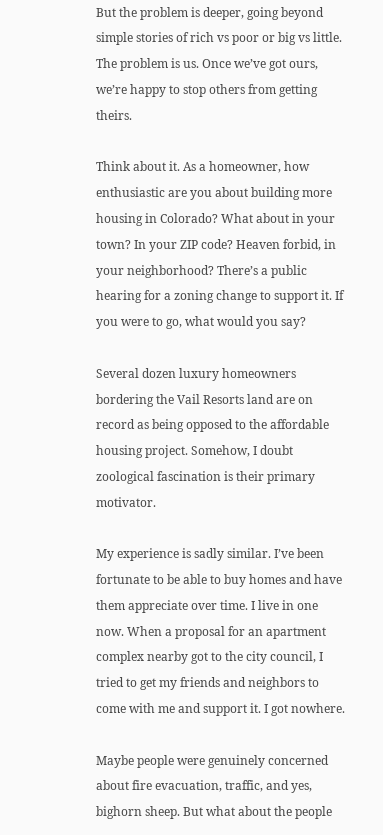But the problem is deeper, going beyond simple stories of rich vs poor or big vs little. The problem is us. Once we’ve got ours, we’re happy to stop others from getting theirs.

Think about it. As a homeowner, how enthusiastic are you about building more housing in Colorado? What about in your town? In your ZIP code? Heaven forbid, in your neighborhood? There’s a public hearing for a zoning change to support it. If you were to go, what would you say?

Several dozen luxury homeowners bordering the Vail Resorts land are on record as being opposed to the affordable housing project. Somehow, I doubt zoological fascination is their primary motivator.

My experience is sadly similar. I’ve been fortunate to be able to buy homes and have them appreciate over time. I live in one now. When a proposal for an apartment complex nearby got to the city council, I tried to get my friends and neighbors to come with me and support it. I got nowhere.

Maybe people were genuinely concerned about fire evacuation, traffic, and yes, bighorn sheep. But what about the people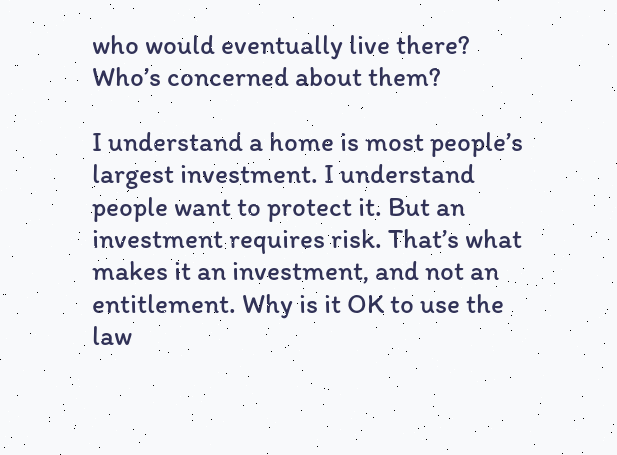who would eventually live there? Who’s concerned about them?

I understand a home is most people’s largest investment. I understand people want to protect it. But an investment requires risk. That’s what makes it an investment, and not an entitlement. Why is it OK to use the law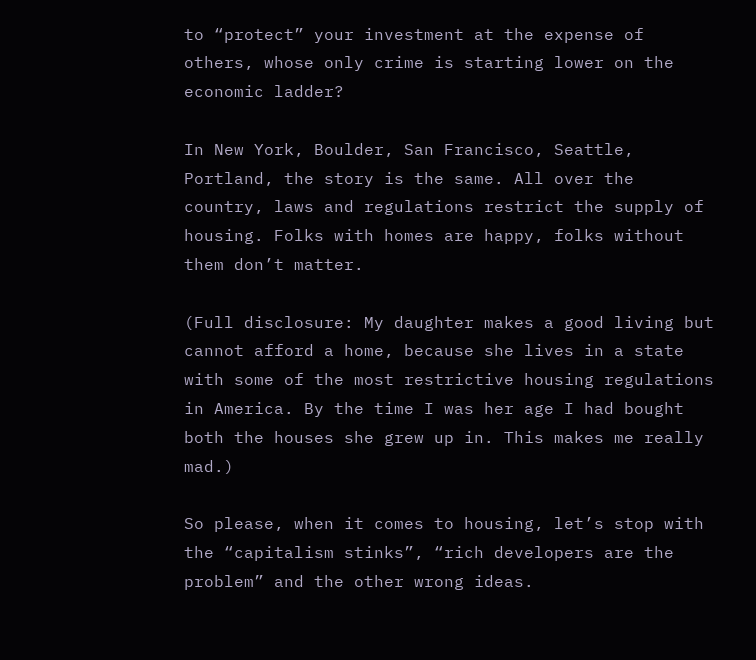to “protect” your investment at the expense of others, whose only crime is starting lower on the economic ladder?

In New York, Boulder, San Francisco, Seattle, Portland, the story is the same. All over the country, laws and regulations restrict the supply of housing. Folks with homes are happy, folks without them don’t matter.

(Full disclosure: My daughter makes a good living but cannot afford a home, because she lives in a state with some of the most restrictive housing regulations in America. By the time I was her age I had bought both the houses she grew up in. This makes me really mad.)

So please, when it comes to housing, let’s stop with the “capitalism stinks”, “rich developers are the problem” and the other wrong ideas.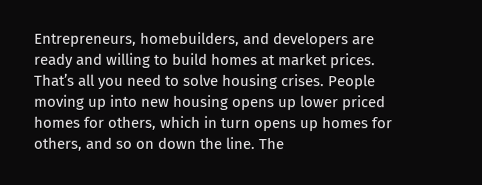Entrepreneurs, homebuilders, and developers are ready and willing to build homes at market prices. That’s all you need to solve housing crises. People moving up into new housing opens up lower priced homes for others, which in turn opens up homes for others, and so on down the line. The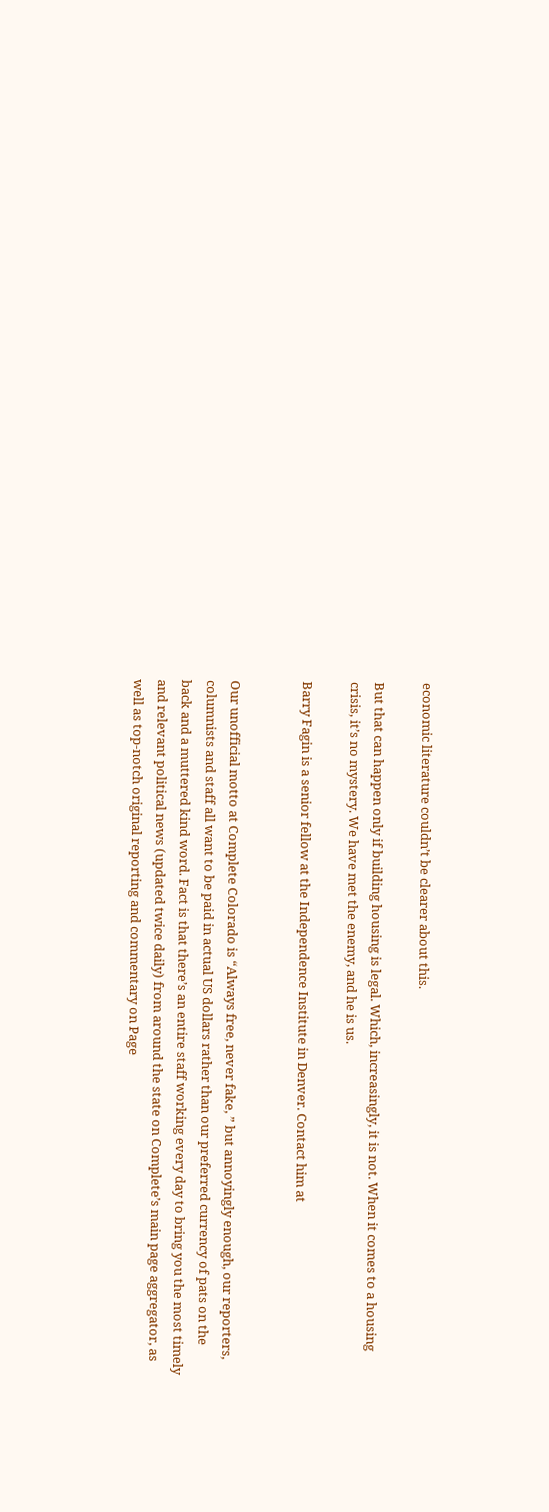economic literature couldn’t be clearer about this.

But that can happen only if building housing is legal. Which, increasingly, it is not. When it comes to a housing crisis, it’s no mystery. We have met the enemy, and he is us.

Barry Fagin is a senior fellow at the Independence Institute in Denver. Contact him at


Our unofficial motto at Complete Colorado is “Always free, never fake, ” but annoyingly enough, our reporters, columnists and staff all want to be paid in actual US dollars rather than our preferred currency of pats on the back and a muttered kind word. Fact is that there’s an entire staff working every day to bring you the most timely and relevant political news (updated twice daily) from around the state on Complete’s main page aggregator, as well as top-notch original reporting and commentary on Page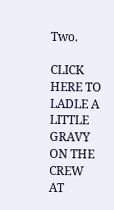Two.

CLICK HERE TO LADLE A LITTLE GRAVY ON THE CREW AT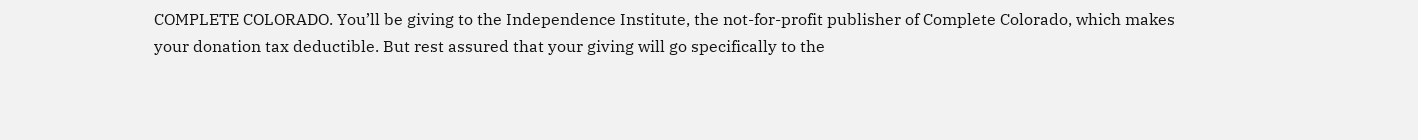COMPLETE COLORADO. You’ll be giving to the Independence Institute, the not-for-profit publisher of Complete Colorado, which makes your donation tax deductible. But rest assured that your giving will go specifically to the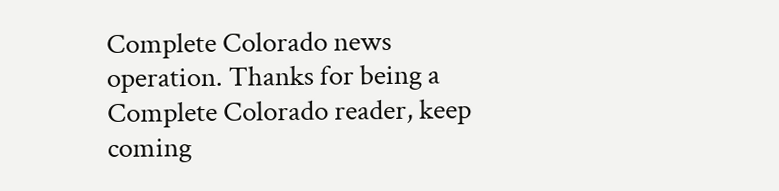Complete Colorado news operation. Thanks for being a Complete Colorado reader, keep coming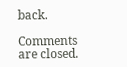back.

Comments are closed.